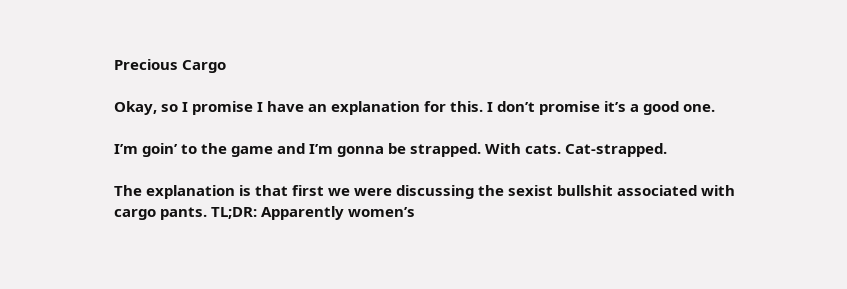Precious Cargo

Okay, so I promise I have an explanation for this. I don’t promise it’s a good one.

I’m goin’ to the game and I’m gonna be strapped. With cats. Cat-strapped.

The explanation is that first we were discussing the sexist bullshit associated with cargo pants. TL;DR: Apparently women’s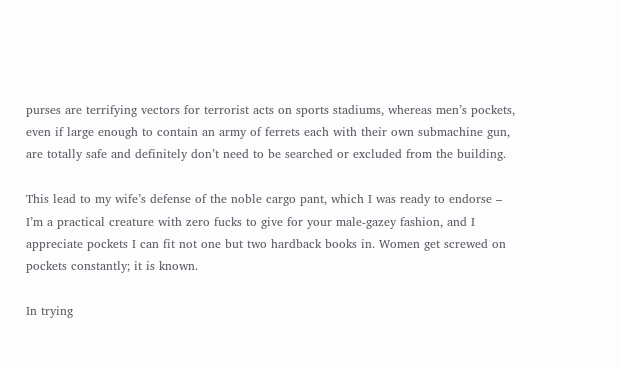purses are terrifying vectors for terrorist acts on sports stadiums, whereas men’s pockets, even if large enough to contain an army of ferrets each with their own submachine gun, are totally safe and definitely don’t need to be searched or excluded from the building.

This lead to my wife’s defense of the noble cargo pant, which I was ready to endorse – I’m a practical creature with zero fucks to give for your male-gazey fashion, and I appreciate pockets I can fit not one but two hardback books in. Women get screwed on pockets constantly; it is known.

In trying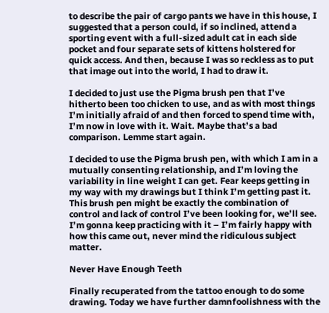to describe the pair of cargo pants we have in this house, I suggested that a person could, if so inclined, attend a sporting event with a full-sized adult cat in each side pocket and four separate sets of kittens holstered for quick access. And then, because I was so reckless as to put that image out into the world, I had to draw it.

I decided to just use the Pigma brush pen that I’ve hitherto been too chicken to use, and as with most things I’m initially afraid of and then forced to spend time with, I’m now in love with it. Wait. Maybe that’s a bad comparison. Lemme start again.

I decided to use the Pigma brush pen, with which I am in a mutually consenting relationship, and I’m loving the variability in line weight I can get. Fear keeps getting in my way with my drawings but I think I’m getting past it. This brush pen might be exactly the combination of control and lack of control I’ve been looking for, we’ll see. I’m gonna keep practicing with it – I’m fairly happy with how this came out, never mind the ridiculous subject matter.

Never Have Enough Teeth

Finally recuperated from the tattoo enough to do some drawing. Today we have further damnfoolishness with the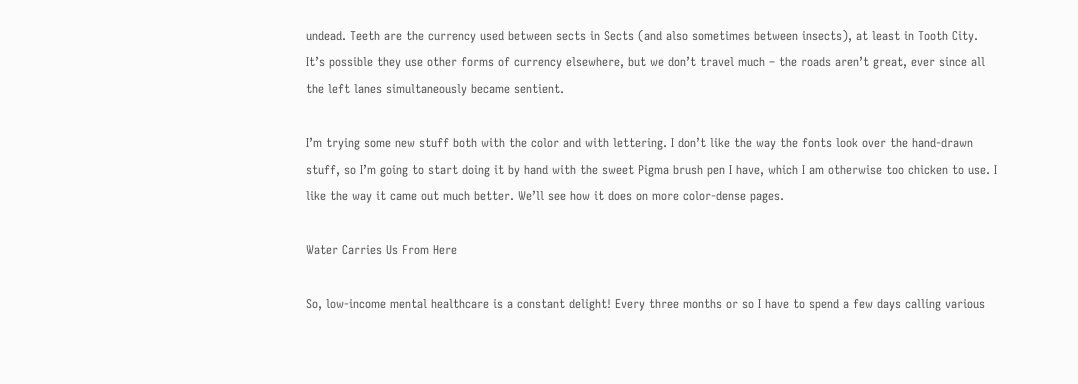undead. Teeth are the currency used between sects in Sects (and also sometimes between insects), at least in Tooth City. It’s possible they use other forms of currency elsewhere, but we don’t travel much – the roads aren’t great, ever since all the left lanes simultaneously became sentient.

I’m trying some new stuff both with the color and with lettering. I don’t like the way the fonts look over the hand-drawn stuff, so I’m going to start doing it by hand with the sweet Pigma brush pen I have, which I am otherwise too chicken to use. I like the way it came out much better. We’ll see how it does on more color-dense pages.

Water Carries Us From Here

So, low-income mental healthcare is a constant delight! Every three months or so I have to spend a few days calling various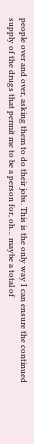people over and over, asking them to do their jobs. This is the only way I can ensure the continued supply of the drugs that permit me to be a person for, oh… maybe a total of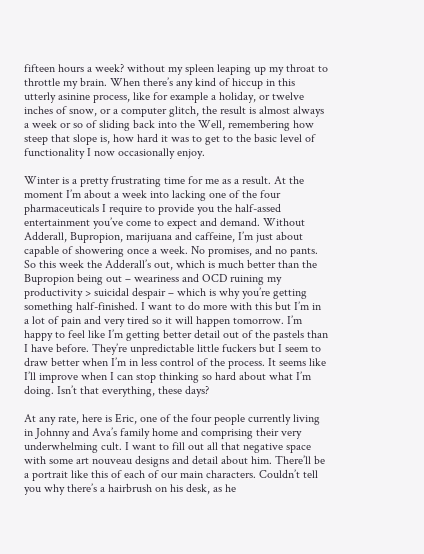fifteen hours a week? without my spleen leaping up my throat to throttle my brain. When there’s any kind of hiccup in this utterly asinine process, like for example a holiday, or twelve inches of snow, or a computer glitch, the result is almost always a week or so of sliding back into the Well, remembering how steep that slope is, how hard it was to get to the basic level of functionality I now occasionally enjoy.

Winter is a pretty frustrating time for me as a result. At the moment I’m about a week into lacking one of the four pharmaceuticals I require to provide you the half-assed entertainment you’ve come to expect and demand. Without Adderall, Bupropion, marijuana and caffeine, I’m just about capable of showering once a week. No promises, and no pants. So this week the Adderall’s out, which is much better than the Bupropion being out – weariness and OCD ruining my productivity > suicidal despair – which is why you’re getting something half-finished. I want to do more with this but I’m in a lot of pain and very tired so it will happen tomorrow. I’m happy to feel like I’m getting better detail out of the pastels than I have before. They’re unpredictable little fuckers but I seem to draw better when I’m in less control of the process. It seems like I’ll improve when I can stop thinking so hard about what I’m doing. Isn’t that everything, these days?

At any rate, here is Eric, one of the four people currently living in Johnny and Ava’s family home and comprising their very underwhelming cult. I want to fill out all that negative space with some art nouveau designs and detail about him. There’ll be a portrait like this of each of our main characters. Couldn’t tell you why there’s a hairbrush on his desk, as he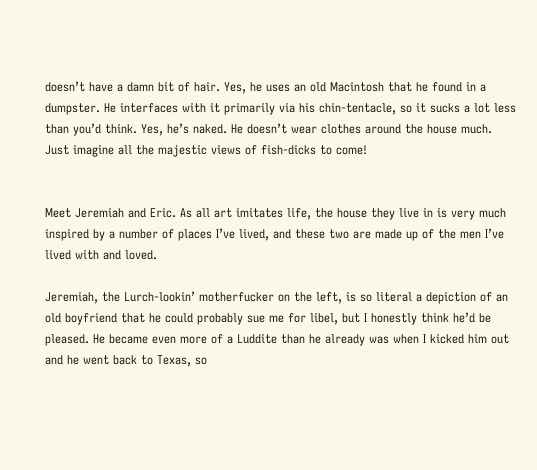doesn’t have a damn bit of hair. Yes, he uses an old Macintosh that he found in a dumpster. He interfaces with it primarily via his chin-tentacle, so it sucks a lot less than you’d think. Yes, he’s naked. He doesn’t wear clothes around the house much. Just imagine all the majestic views of fish-dicks to come!


Meet Jeremiah and Eric. As all art imitates life, the house they live in is very much inspired by a number of places I’ve lived, and these two are made up of the men I’ve lived with and loved.

Jeremiah, the Lurch-lookin’ motherfucker on the left, is so literal a depiction of an old boyfriend that he could probably sue me for libel, but I honestly think he’d be pleased. He became even more of a Luddite than he already was when I kicked him out and he went back to Texas, so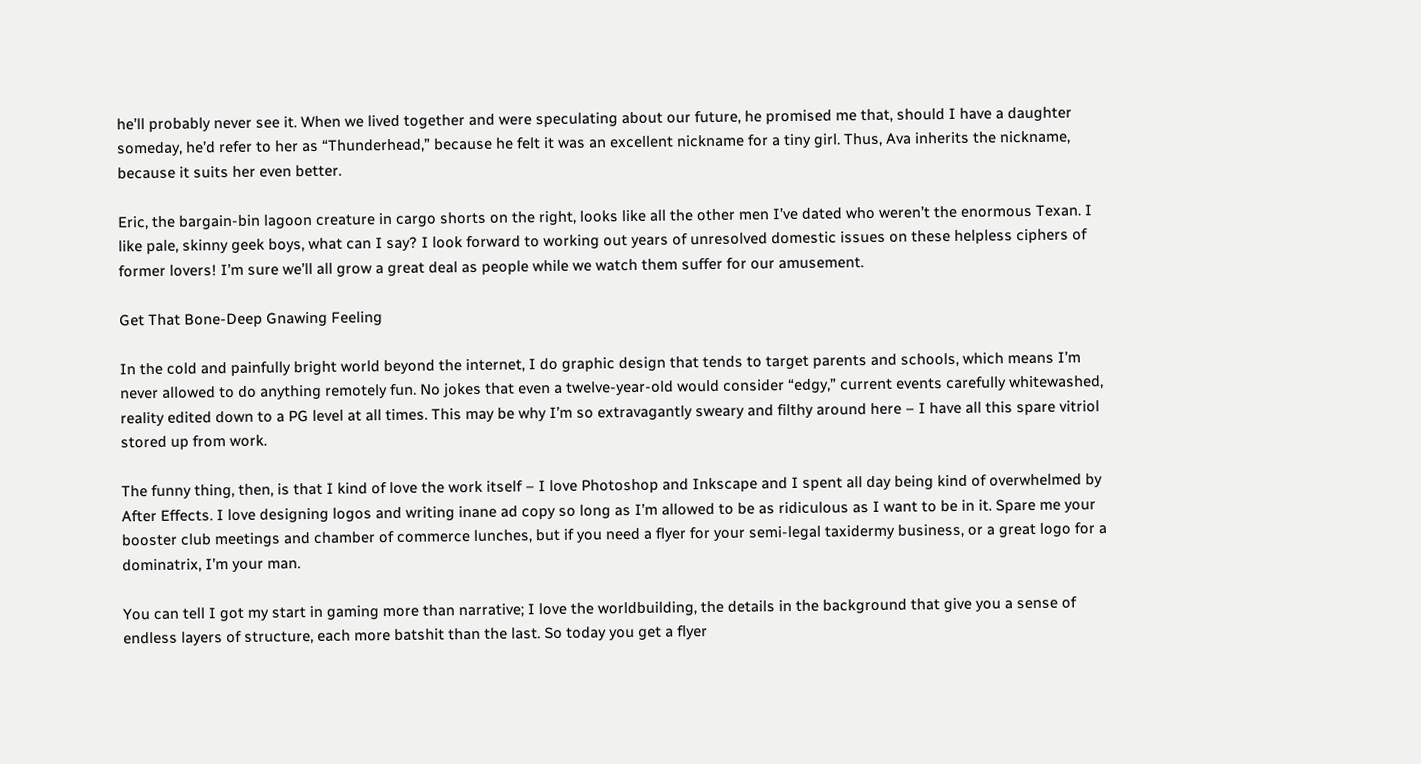he’ll probably never see it. When we lived together and were speculating about our future, he promised me that, should I have a daughter someday, he’d refer to her as “Thunderhead,” because he felt it was an excellent nickname for a tiny girl. Thus, Ava inherits the nickname, because it suits her even better.

Eric, the bargain-bin lagoon creature in cargo shorts on the right, looks like all the other men I’ve dated who weren’t the enormous Texan. I like pale, skinny geek boys, what can I say? I look forward to working out years of unresolved domestic issues on these helpless ciphers of former lovers! I’m sure we’ll all grow a great deal as people while we watch them suffer for our amusement.

Get That Bone-Deep Gnawing Feeling

In the cold and painfully bright world beyond the internet, I do graphic design that tends to target parents and schools, which means I’m never allowed to do anything remotely fun. No jokes that even a twelve-year-old would consider “edgy,” current events carefully whitewashed, reality edited down to a PG level at all times. This may be why I’m so extravagantly sweary and filthy around here – I have all this spare vitriol stored up from work.

The funny thing, then, is that I kind of love the work itself – I love Photoshop and Inkscape and I spent all day being kind of overwhelmed by After Effects. I love designing logos and writing inane ad copy so long as I’m allowed to be as ridiculous as I want to be in it. Spare me your booster club meetings and chamber of commerce lunches, but if you need a flyer for your semi-legal taxidermy business, or a great logo for a dominatrix, I’m your man.

You can tell I got my start in gaming more than narrative; I love the worldbuilding, the details in the background that give you a sense of endless layers of structure, each more batshit than the last. So today you get a flyer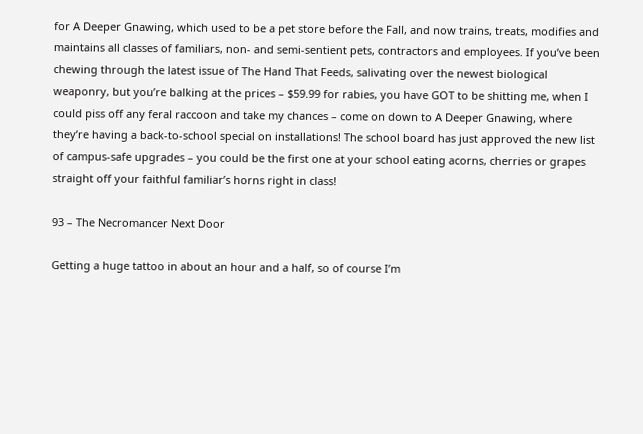for A Deeper Gnawing, which used to be a pet store before the Fall, and now trains, treats, modifies and maintains all classes of familiars, non- and semi-sentient pets, contractors and employees. If you’ve been chewing through the latest issue of The Hand That Feeds, salivating over the newest biological weaponry, but you’re balking at the prices – $59.99 for rabies, you have GOT to be shitting me, when I could piss off any feral raccoon and take my chances – come on down to A Deeper Gnawing, where they’re having a back-to-school special on installations! The school board has just approved the new list of campus-safe upgrades – you could be the first one at your school eating acorns, cherries or grapes straight off your faithful familiar’s horns right in class!

93 – The Necromancer Next Door

Getting a huge tattoo in about an hour and a half, so of course I’m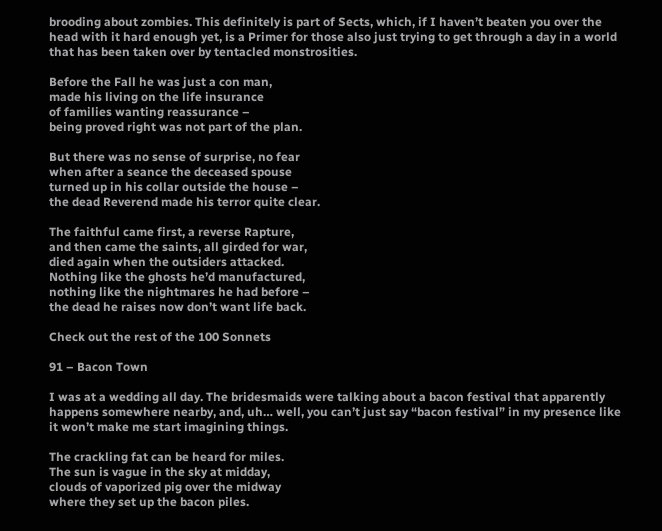brooding about zombies. This definitely is part of Sects, which, if I haven’t beaten you over the head with it hard enough yet, is a Primer for those also just trying to get through a day in a world that has been taken over by tentacled monstrosities.

Before the Fall he was just a con man,
made his living on the life insurance
of families wanting reassurance –
being proved right was not part of the plan.

But there was no sense of surprise, no fear
when after a seance the deceased spouse
turned up in his collar outside the house –
the dead Reverend made his terror quite clear.

The faithful came first, a reverse Rapture,
and then came the saints, all girded for war,
died again when the outsiders attacked.
Nothing like the ghosts he’d manufactured,
nothing like the nightmares he had before –
the dead he raises now don’t want life back.

Check out the rest of the 100 Sonnets

91 – Bacon Town

I was at a wedding all day. The bridesmaids were talking about a bacon festival that apparently happens somewhere nearby, and, uh… well, you can’t just say “bacon festival” in my presence like it won’t make me start imagining things.

The crackling fat can be heard for miles.
The sun is vague in the sky at midday,
clouds of vaporized pig over the midway
where they set up the bacon piles.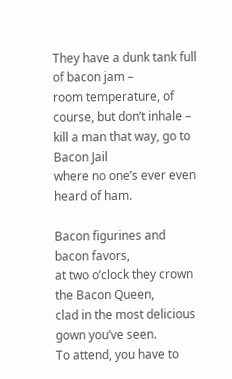They have a dunk tank full of bacon jam –
room temperature, of course, but don’t inhale –
kill a man that way, go to Bacon Jail
where no one’s ever even heard of ham.

Bacon figurines and bacon favors,
at two o’clock they crown the Bacon Queen,
clad in the most delicious gown you’ve seen.
To attend, you have to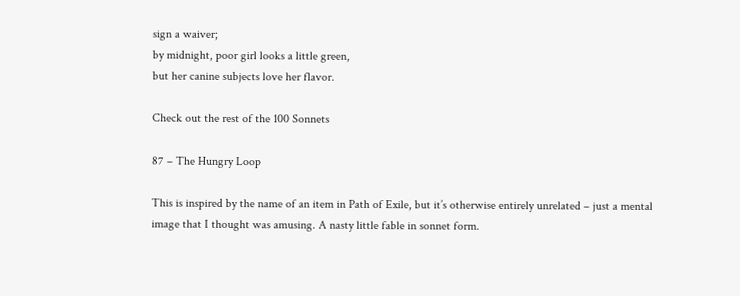sign a waiver;
by midnight, poor girl looks a little green,
but her canine subjects love her flavor.

Check out the rest of the 100 Sonnets

87 – The Hungry Loop

This is inspired by the name of an item in Path of Exile, but it’s otherwise entirely unrelated – just a mental image that I thought was amusing. A nasty little fable in sonnet form.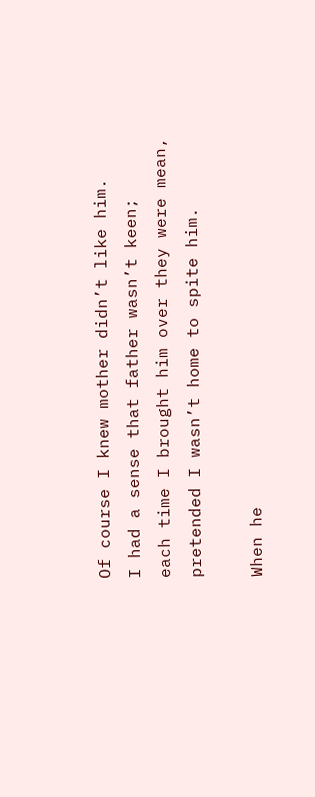Of course I knew mother didn’t like him.
I had a sense that father wasn’t keen;
each time I brought him over they were mean,
pretended I wasn’t home to spite him.

When he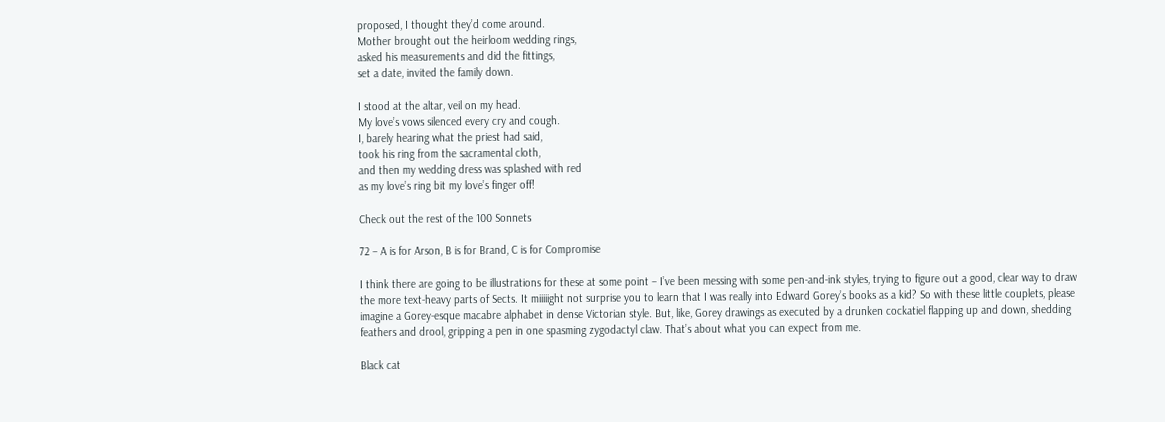proposed, I thought they’d come around.
Mother brought out the heirloom wedding rings,
asked his measurements and did the fittings,
set a date, invited the family down.

I stood at the altar, veil on my head.
My love’s vows silenced every cry and cough.
I, barely hearing what the priest had said,
took his ring from the sacramental cloth,
and then my wedding dress was splashed with red
as my love’s ring bit my love’s finger off!

Check out the rest of the 100 Sonnets

72 – A is for Arson, B is for Brand, C is for Compromise

I think there are going to be illustrations for these at some point – I’ve been messing with some pen-and-ink styles, trying to figure out a good, clear way to draw the more text-heavy parts of Sects. It miiiiight not surprise you to learn that I was really into Edward Gorey’s books as a kid? So with these little couplets, please imagine a Gorey-esque macabre alphabet in dense Victorian style. But, like, Gorey drawings as executed by a drunken cockatiel flapping up and down, shedding feathers and drool, gripping a pen in one spasming zygodactyl claw. That’s about what you can expect from me.

Black cat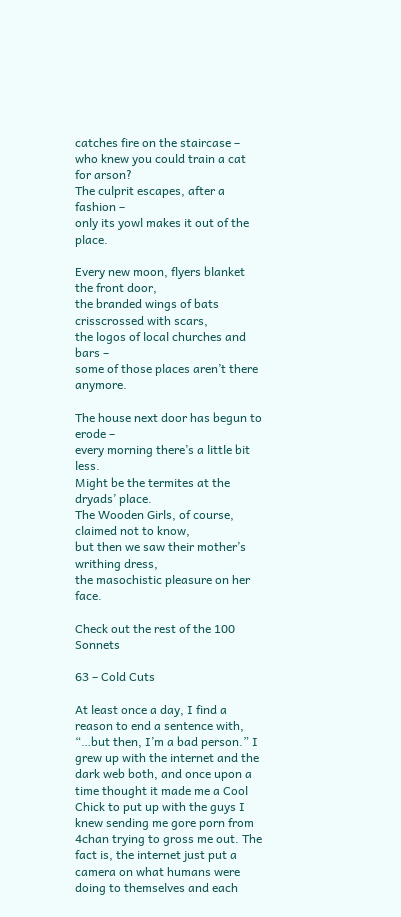catches fire on the staircase –
who knew you could train a cat for arson?
The culprit escapes, after a fashion –
only its yowl makes it out of the place.

Every new moon, flyers blanket the front door,
the branded wings of bats crisscrossed with scars,
the logos of local churches and bars –
some of those places aren’t there anymore.

The house next door has begun to erode –
every morning there’s a little bit less.
Might be the termites at the dryads’ place.
The Wooden Girls, of course, claimed not to know,
but then we saw their mother’s writhing dress,
the masochistic pleasure on her face.

Check out the rest of the 100 Sonnets

63 – Cold Cuts

At least once a day, I find a reason to end a sentence with, “…but then, I’m a bad person.” I grew up with the internet and the dark web both, and once upon a time thought it made me a Cool Chick to put up with the guys I knew sending me gore porn from 4chan trying to gross me out. The fact is, the internet just put a camera on what humans were doing to themselves and each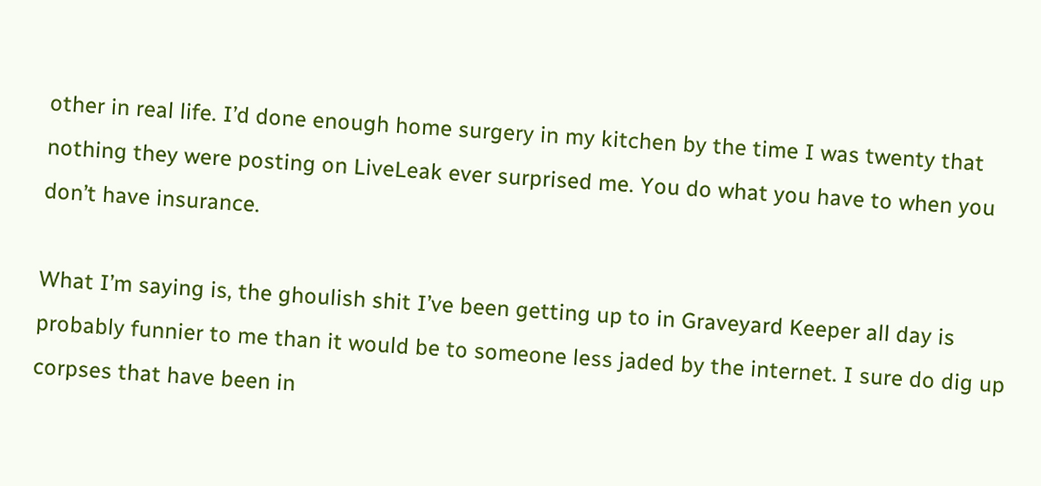other in real life. I’d done enough home surgery in my kitchen by the time I was twenty that nothing they were posting on LiveLeak ever surprised me. You do what you have to when you don’t have insurance.

What I’m saying is, the ghoulish shit I’ve been getting up to in Graveyard Keeper all day is probably funnier to me than it would be to someone less jaded by the internet. I sure do dig up corpses that have been in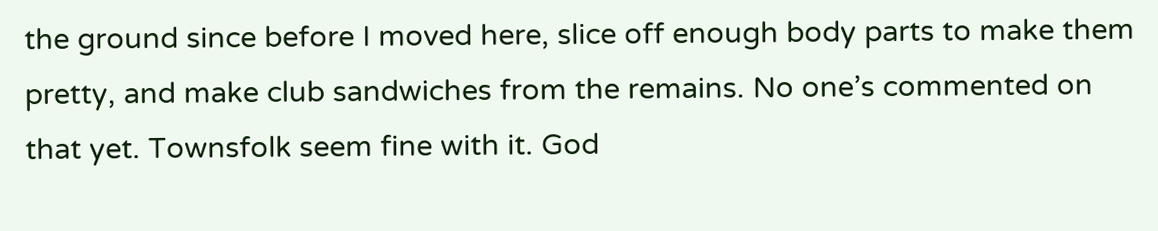the ground since before I moved here, slice off enough body parts to make them pretty, and make club sandwiches from the remains. No one’s commented on that yet. Townsfolk seem fine with it. God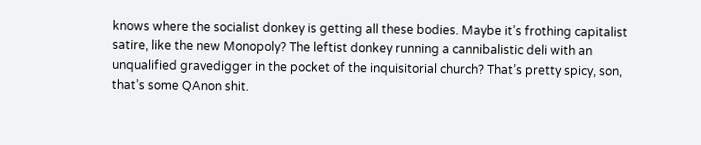knows where the socialist donkey is getting all these bodies. Maybe it’s frothing capitalist satire, like the new Monopoly? The leftist donkey running a cannibalistic deli with an unqualified gravedigger in the pocket of the inquisitorial church? That’s pretty spicy, son, that’s some QAnon shit.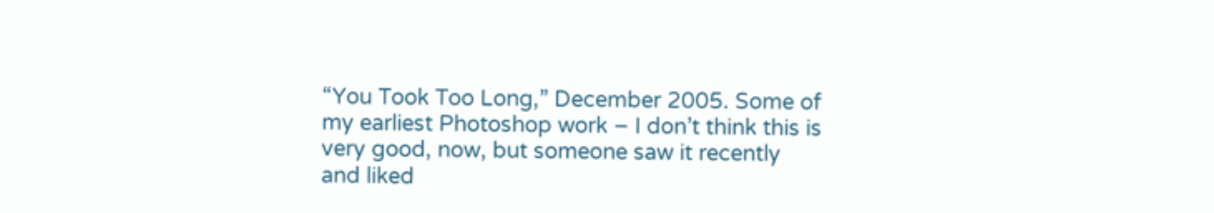“You Took Too Long,” December 2005. Some of my earliest Photoshop work – I don’t think this is very good, now, but someone saw it recently and liked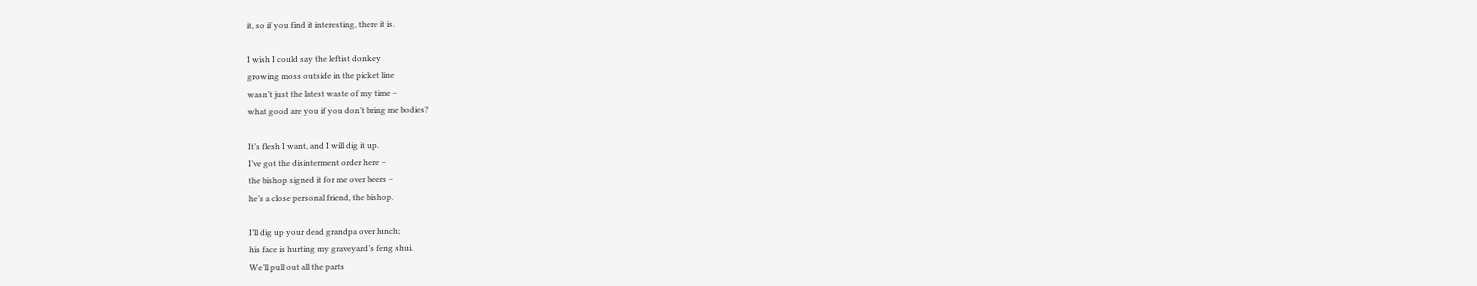it, so if you find it interesting, there it is.

I wish I could say the leftist donkey
growing moss outside in the picket line
wasn’t just the latest waste of my time –
what good are you if you don’t bring me bodies?

It’s flesh I want, and I will dig it up.
I’ve got the disinterment order here –
the bishop signed it for me over beers –
he’s a close personal friend, the bishop.

I’ll dig up your dead grandpa over lunch;
his face is hurting my graveyard’s feng shui.
We’ll pull out all the parts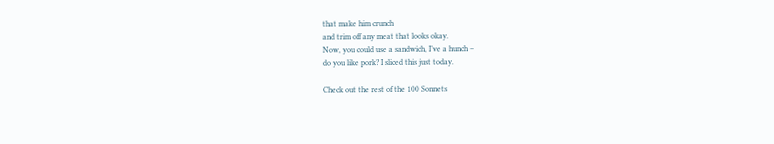that make him crunch
and trim off any meat that looks okay.
Now, you could use a sandwich, I’ve a hunch –
do you like pork? I sliced this just today.

Check out the rest of the 100 Sonnets